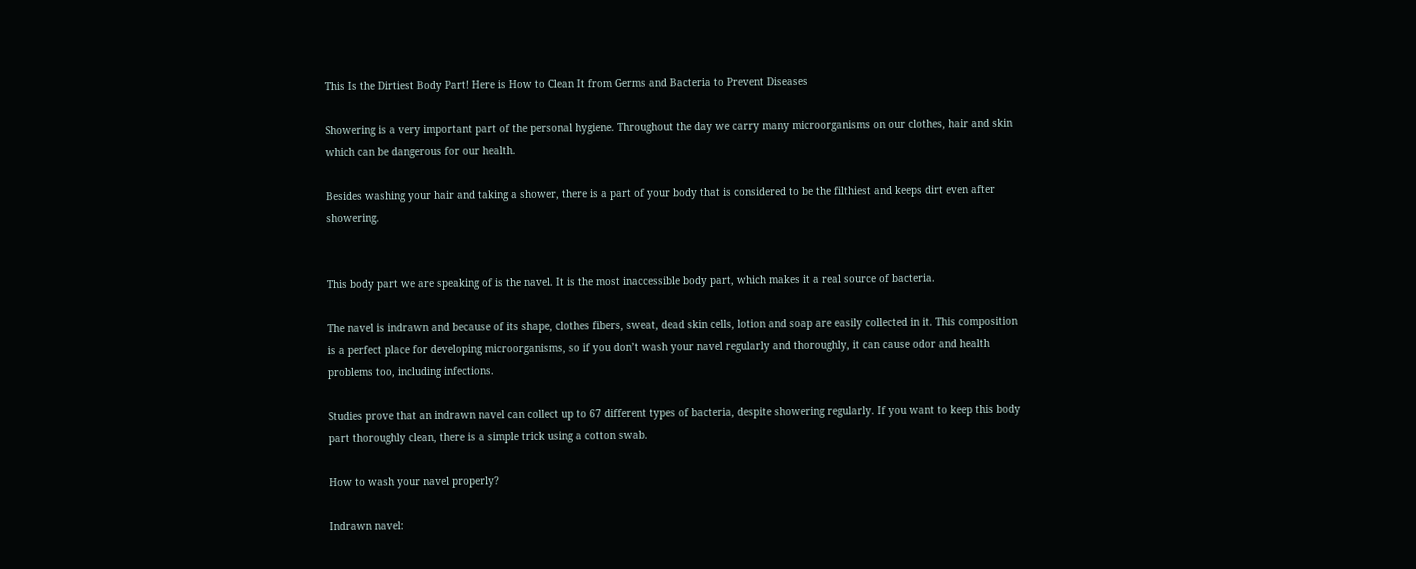This Is the Dirtiest Body Part! Here is How to Clean It from Germs and Bacteria to Prevent Diseases

Showering is a very important part of the personal hygiene. Throughout the day we carry many microorganisms on our clothes, hair and skin which can be dangerous for our health.

Besides washing your hair and taking a shower, there is a part of your body that is considered to be the filthiest and keeps dirt even after showering.


This body part we are speaking of is the navel. It is the most inaccessible body part, which makes it a real source of bacteria.

The navel is indrawn and because of its shape, clothes fibers, sweat, dead skin cells, lotion and soap are easily collected in it. This composition is a perfect place for developing microorganisms, so if you don’t wash your navel regularly and thoroughly, it can cause odor and health problems too, including infections.

Studies prove that an indrawn navel can collect up to 67 different types of bacteria, despite showering regularly. If you want to keep this body part thoroughly clean, there is a simple trick using a cotton swab.

How to wash your navel properly?

Indrawn navel: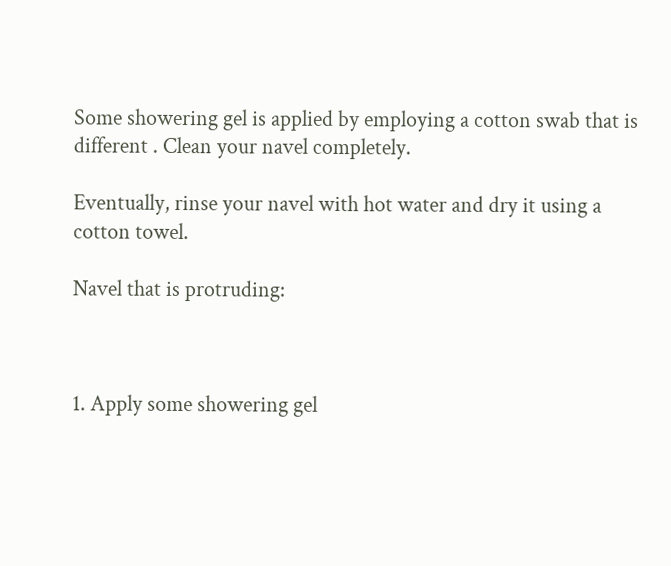Some showering gel is applied by employing a cotton swab that is different . Clean your navel completely.

Eventually, rinse your navel with hot water and dry it using a cotton towel.

Navel that is protruding:



1. Apply some showering gel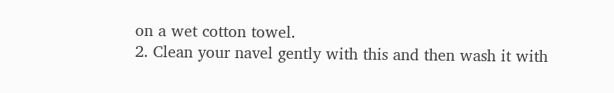on a wet cotton towel.
2. Clean your navel gently with this and then wash it with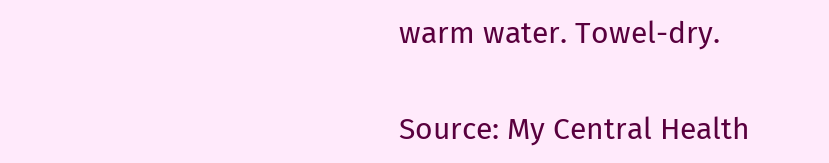warm water. Towel-dry.

Source: My Central Health